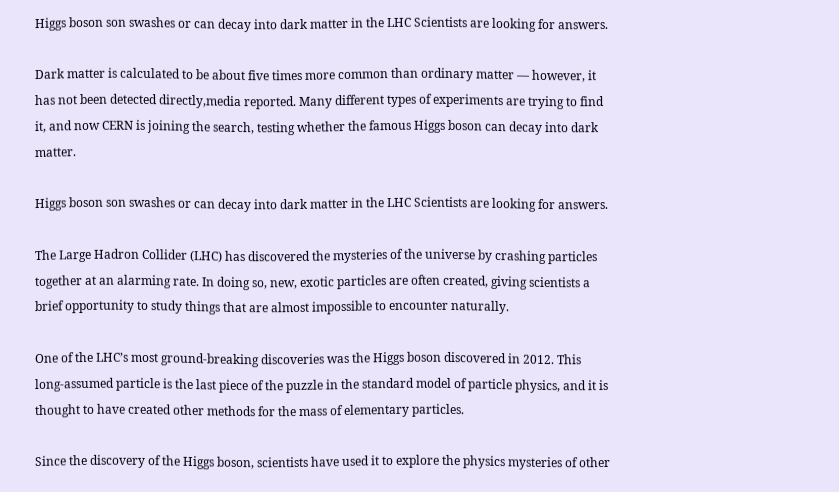Higgs boson son swashes or can decay into dark matter in the LHC Scientists are looking for answers.

Dark matter is calculated to be about five times more common than ordinary matter — however, it has not been detected directly,media reported. Many different types of experiments are trying to find it, and now CERN is joining the search, testing whether the famous Higgs boson can decay into dark matter.

Higgs boson son swashes or can decay into dark matter in the LHC Scientists are looking for answers.

The Large Hadron Collider (LHC) has discovered the mysteries of the universe by crashing particles together at an alarming rate. In doing so, new, exotic particles are often created, giving scientists a brief opportunity to study things that are almost impossible to encounter naturally.

One of the LHC’s most ground-breaking discoveries was the Higgs boson discovered in 2012. This long-assumed particle is the last piece of the puzzle in the standard model of particle physics, and it is thought to have created other methods for the mass of elementary particles.

Since the discovery of the Higgs boson, scientists have used it to explore the physics mysteries of other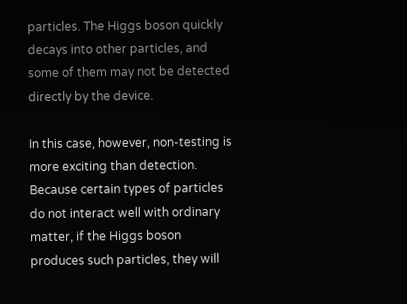particles. The Higgs boson quickly decays into other particles, and some of them may not be detected directly by the device.

In this case, however, non-testing is more exciting than detection. Because certain types of particles do not interact well with ordinary matter, if the Higgs boson produces such particles, they will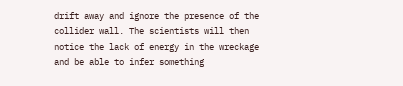drift away and ignore the presence of the collider wall. The scientists will then notice the lack of energy in the wreckage and be able to infer something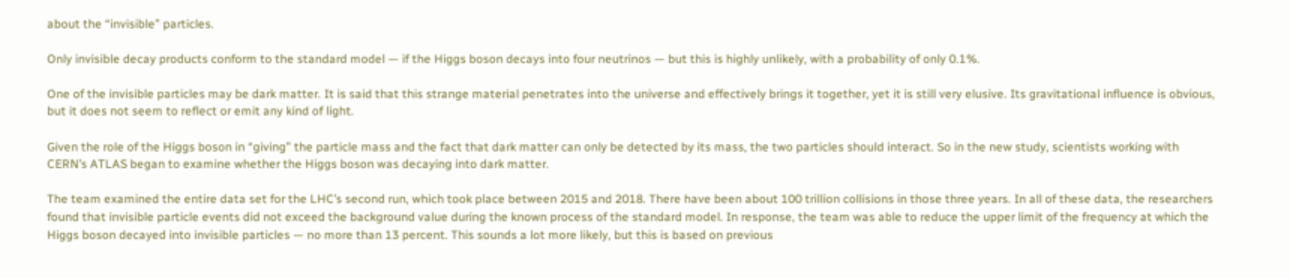about the “invisible” particles.

Only invisible decay products conform to the standard model — if the Higgs boson decays into four neutrinos — but this is highly unlikely, with a probability of only 0.1%.

One of the invisible particles may be dark matter. It is said that this strange material penetrates into the universe and effectively brings it together, yet it is still very elusive. Its gravitational influence is obvious, but it does not seem to reflect or emit any kind of light.

Given the role of the Higgs boson in “giving” the particle mass and the fact that dark matter can only be detected by its mass, the two particles should interact. So in the new study, scientists working with CERN’s ATLAS began to examine whether the Higgs boson was decaying into dark matter.

The team examined the entire data set for the LHC’s second run, which took place between 2015 and 2018. There have been about 100 trillion collisions in those three years. In all of these data, the researchers found that invisible particle events did not exceed the background value during the known process of the standard model. In response, the team was able to reduce the upper limit of the frequency at which the Higgs boson decayed into invisible particles — no more than 13 percent. This sounds a lot more likely, but this is based on previous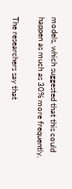models, which suggested that this could happen as much as 30% more frequently.

The researchers say that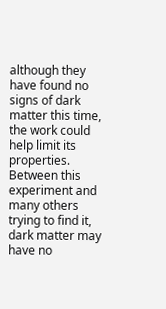although they have found no signs of dark matter this time, the work could help limit its properties. Between this experiment and many others trying to find it, dark matter may have no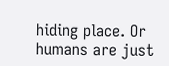hiding place. Or humans are just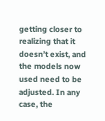getting closer to realizing that it doesn’t exist, and the models now used need to be adjusted. In any case, the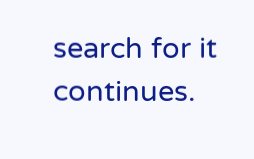search for it continues.